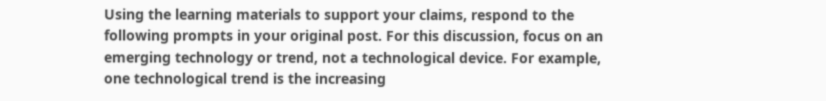Using the learning materials to support your claims, respond to the following prompts in your original post. For this discussion, focus on an emerging technology or trend, not a technological device. For example, one technological trend is the increasing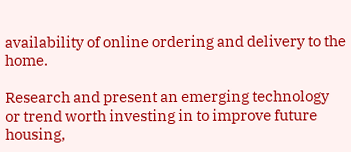availability of online ordering and delivery to the home.

Research and present an emerging technology or trend worth investing in to improve future housing,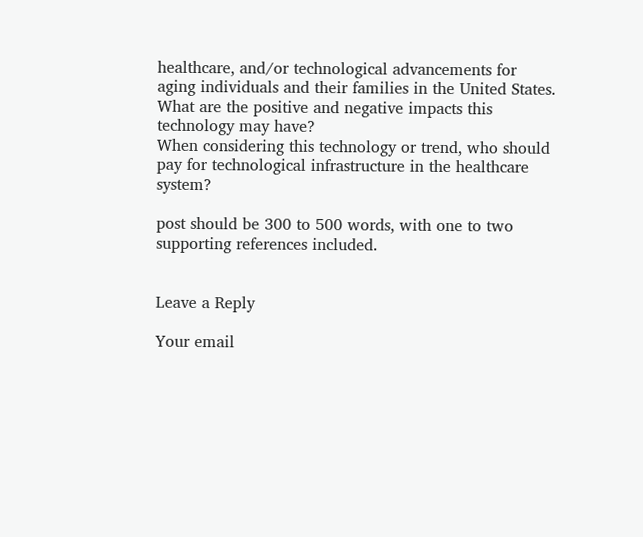healthcare, and/or technological advancements for aging individuals and their families in the United States.
What are the positive and negative impacts this technology may have?
When considering this technology or trend, who should pay for technological infrastructure in the healthcare system?

post should be 300 to 500 words, with one to two supporting references included.


Leave a Reply

Your email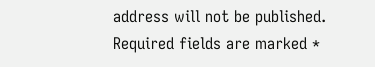address will not be published. Required fields are marked *